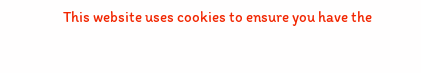This website uses cookies to ensure you have the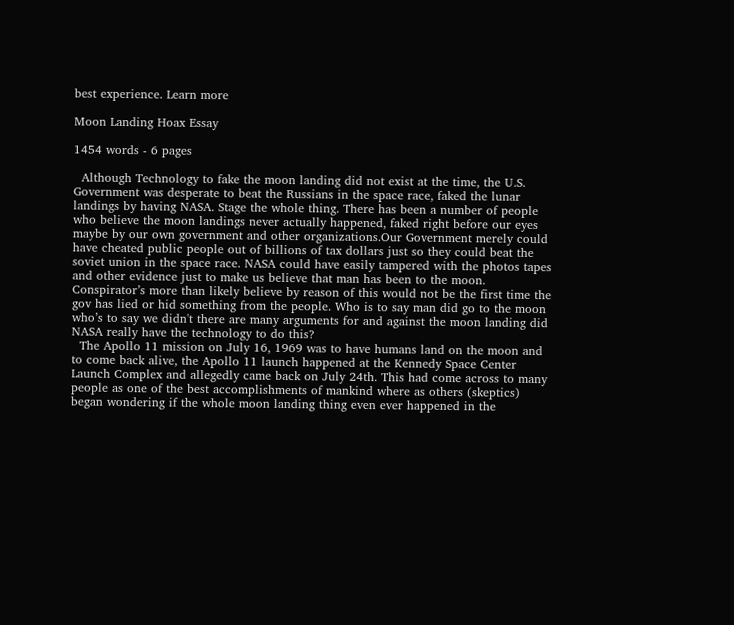best experience. Learn more

Moon Landing Hoax Essay

1454 words - 6 pages

  Although Technology to fake the moon landing did not exist at the time, the U.S. Government was desperate to beat the Russians in the space race, faked the lunar landings by having NASA. Stage the whole thing. There has been a number of people who believe the moon landings never actually happened, faked right before our eyes maybe by our own government and other organizations.Our Government merely could have cheated public people out of billions of tax dollars just so they could beat the soviet union in the space race. NASA could have easily tampered with the photos tapes and other evidence just to make us believe that man has been to the moon. Conspirator’s more than likely believe by reason of this would not be the first time the gov has lied or hid something from the people. Who is to say man did go to the moon who’s to say we didn't there are many arguments for and against the moon landing did NASA really have the technology to do this?
  The Apollo 11 mission on July 16, 1969 was to have humans land on the moon and to come back alive, the Apollo 11 launch happened at the Kennedy Space Center Launch Complex and allegedly came back on July 24th. This had come across to many people as one of the best accomplishments of mankind where as others (skeptics) began wondering if the whole moon landing thing even ever happened in the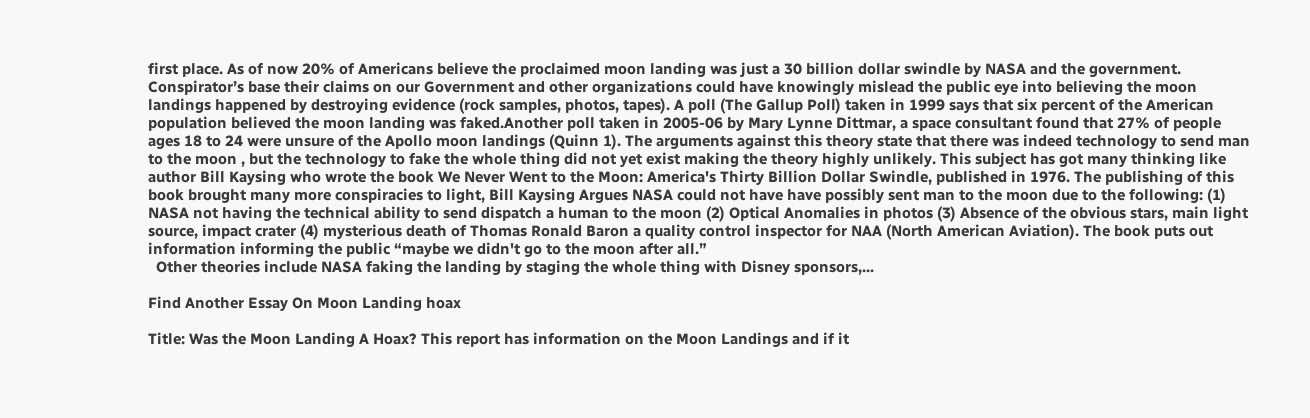first place. As of now 20% of Americans believe the proclaimed moon landing was just a 30 billion dollar swindle by NASA and the government. Conspirator’s base their claims on our Government and other organizations could have knowingly mislead the public eye into believing the moon landings happened by destroying evidence (rock samples, photos, tapes). A poll (The Gallup Poll) taken in 1999 says that six percent of the American population believed the moon landing was faked.Another poll taken in 2005-06 by Mary Lynne Dittmar, a space consultant found that 27% of people ages 18 to 24 were unsure of the Apollo moon landings (Quinn 1). The arguments against this theory state that there was indeed technology to send man to the moon , but the technology to fake the whole thing did not yet exist making the theory highly unlikely. This subject has got many thinking like author Bill Kaysing who wrote the book We Never Went to the Moon: America's Thirty Billion Dollar Swindle, published in 1976. The publishing of this book brought many more conspiracies to light, Bill Kaysing Argues NASA could not have have possibly sent man to the moon due to the following: (1) NASA not having the technical ability to send dispatch a human to the moon (2) Optical Anomalies in photos (3) Absence of the obvious stars, main light source, impact crater (4) mysterious death of Thomas Ronald Baron a quality control inspector for NAA (North American Aviation). The book puts out information informing the public “maybe we didn't go to the moon after all.”
  Other theories include NASA faking the landing by staging the whole thing with Disney sponsors,...

Find Another Essay On Moon Landing hoax

Title: Was the Moon Landing A Hoax? This report has information on the Moon Landings and if it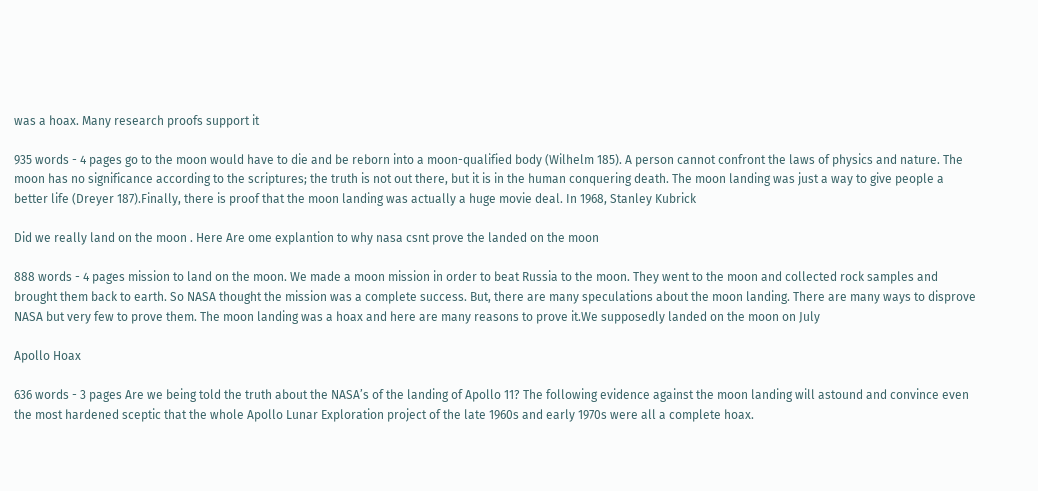was a hoax. Many research proofs support it

935 words - 4 pages go to the moon would have to die and be reborn into a moon-qualified body (Wilhelm 185). A person cannot confront the laws of physics and nature. The moon has no significance according to the scriptures; the truth is not out there, but it is in the human conquering death. The moon landing was just a way to give people a better life (Dreyer 187).Finally, there is proof that the moon landing was actually a huge movie deal. In 1968, Stanley Kubrick

Did we really land on the moon . Here Are ome explantion to why nasa csnt prove the landed on the moon

888 words - 4 pages mission to land on the moon. We made a moon mission in order to beat Russia to the moon. They went to the moon and collected rock samples and brought them back to earth. So NASA thought the mission was a complete success. But, there are many speculations about the moon landing. There are many ways to disprove NASA but very few to prove them. The moon landing was a hoax and here are many reasons to prove it.We supposedly landed on the moon on July

Apollo Hoax

636 words - 3 pages Are we being told the truth about the NASA’s of the landing of Apollo 11? The following evidence against the moon landing will astound and convince even the most hardened sceptic that the whole Apollo Lunar Exploration project of the late 1960s and early 1970s were all a complete hoax.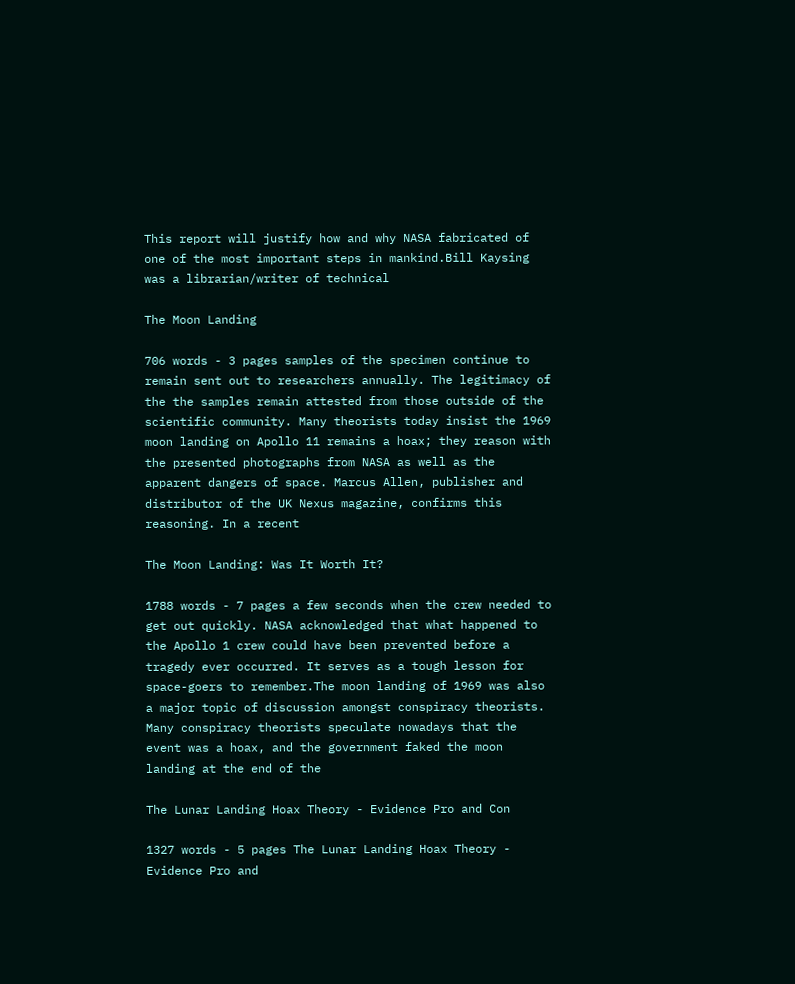This report will justify how and why NASA fabricated of one of the most important steps in mankind.Bill Kaysing was a librarian/writer of technical

The Moon Landing

706 words - 3 pages samples of the specimen continue to remain sent out to researchers annually. The legitimacy of the the samples remain attested from those outside of the scientific community. Many theorists today insist the 1969 moon landing on Apollo 11 remains a hoax; they reason with the presented photographs from NASA as well as the apparent dangers of space. Marcus Allen, publisher and distributor of the UK Nexus magazine, confirms this reasoning. In a recent

The Moon Landing: Was It Worth It?

1788 words - 7 pages a few seconds when the crew needed to get out quickly. NASA acknowledged that what happened to the Apollo 1 crew could have been prevented before a tragedy ever occurred. It serves as a tough lesson for space-goers to remember.The moon landing of 1969 was also a major topic of discussion amongst conspiracy theorists. Many conspiracy theorists speculate nowadays that the event was a hoax, and the government faked the moon landing at the end of the

The Lunar Landing Hoax Theory - Evidence Pro and Con

1327 words - 5 pages The Lunar Landing Hoax Theory - Evidence Pro and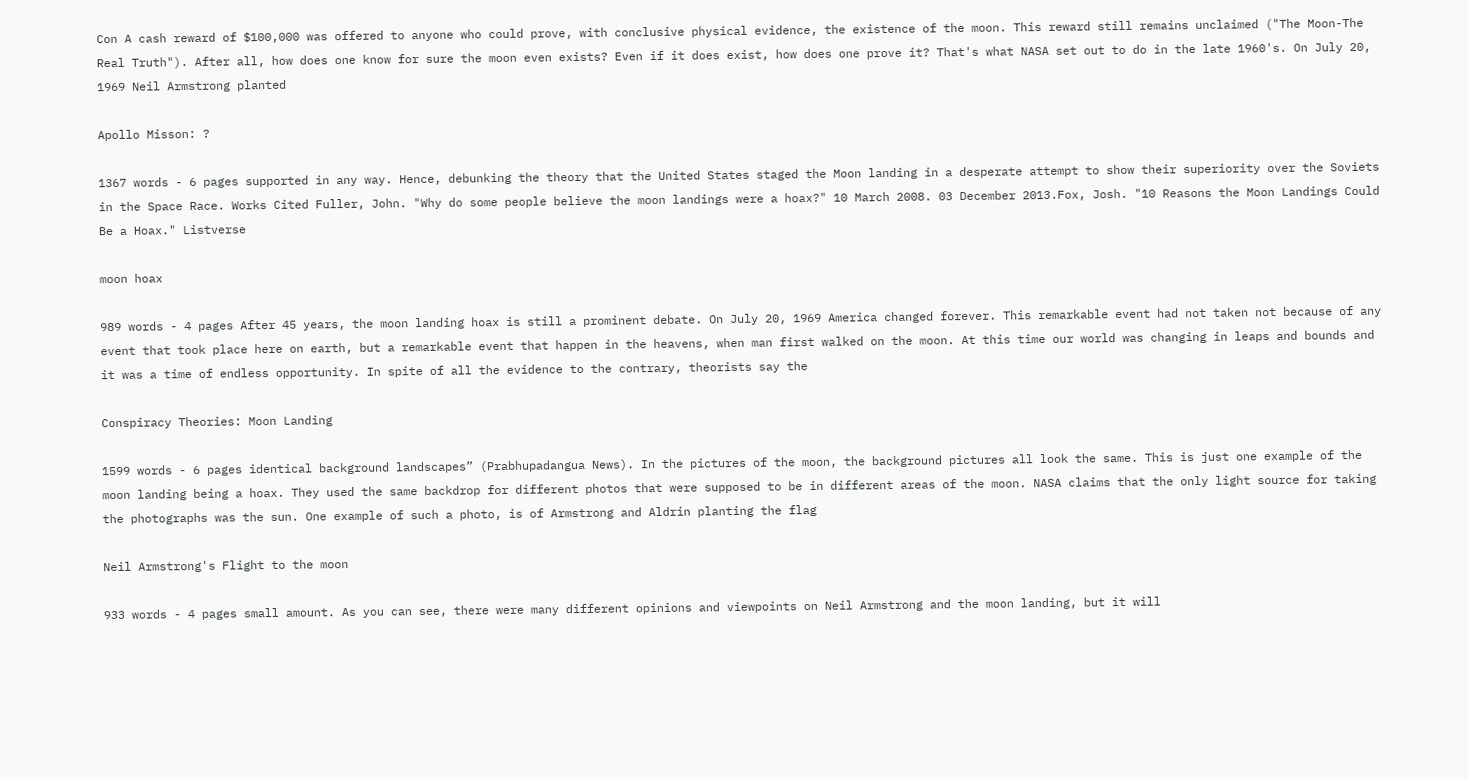Con A cash reward of $100,000 was offered to anyone who could prove, with conclusive physical evidence, the existence of the moon. This reward still remains unclaimed ("The Moon-The Real Truth"). After all, how does one know for sure the moon even exists? Even if it does exist, how does one prove it? That's what NASA set out to do in the late 1960's. On July 20, 1969 Neil Armstrong planted

Apollo Misson: ?

1367 words - 6 pages supported in any way. Hence, debunking the theory that the United States staged the Moon landing in a desperate attempt to show their superiority over the Soviets in the Space Race. Works Cited Fuller, John. "Why do some people believe the moon landings were a hoax?" 10 March 2008. 03 December 2013.Fox, Josh. "10 Reasons the Moon Landings Could Be a Hoax." Listverse

moon hoax

989 words - 4 pages After 45 years, the moon landing hoax is still a prominent debate. On July 20, 1969 America changed forever. This remarkable event had not taken not because of any event that took place here on earth, but a remarkable event that happen in the heavens, when man first walked on the moon. At this time our world was changing in leaps and bounds and it was a time of endless opportunity. In spite of all the evidence to the contrary, theorists say the

Conspiracy Theories: Moon Landing

1599 words - 6 pages identical background landscapes” (Prabhupadangua News). In the pictures of the moon, the background pictures all look the same. This is just one example of the moon landing being a hoax. They used the same backdrop for different photos that were supposed to be in different areas of the moon. NASA claims that the only light source for taking the photographs was the sun. One example of such a photo, is of Armstrong and Aldrin planting the flag

Neil Armstrong's Flight to the moon

933 words - 4 pages small amount. As you can see, there were many different opinions and viewpoints on Neil Armstrong and the moon landing, but it will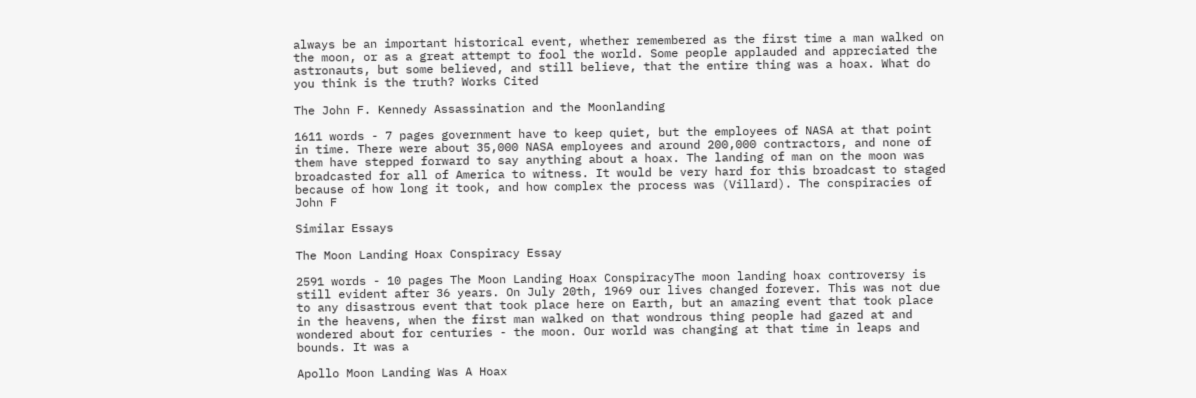always be an important historical event, whether remembered as the first time a man walked on the moon, or as a great attempt to fool the world. Some people applauded and appreciated the astronauts, but some believed, and still believe, that the entire thing was a hoax. What do you think is the truth? Works Cited

The John F. Kennedy Assassination and the Moonlanding

1611 words - 7 pages government have to keep quiet, but the employees of NASA at that point in time. There were about 35,000 NASA employees and around 200,000 contractors, and none of them have stepped forward to say anything about a hoax. The landing of man on the moon was broadcasted for all of America to witness. It would be very hard for this broadcast to staged because of how long it took, and how complex the process was (Villard). The conspiracies of John F

Similar Essays

The Moon Landing Hoax Conspiracy Essay

2591 words - 10 pages The Moon Landing Hoax ConspiracyThe moon landing hoax controversy is still evident after 36 years. On July 20th, 1969 our lives changed forever. This was not due to any disastrous event that took place here on Earth, but an amazing event that took place in the heavens, when the first man walked on that wondrous thing people had gazed at and wondered about for centuries - the moon. Our world was changing at that time in leaps and bounds. It was a

Apollo Moon Landing Was A Hoax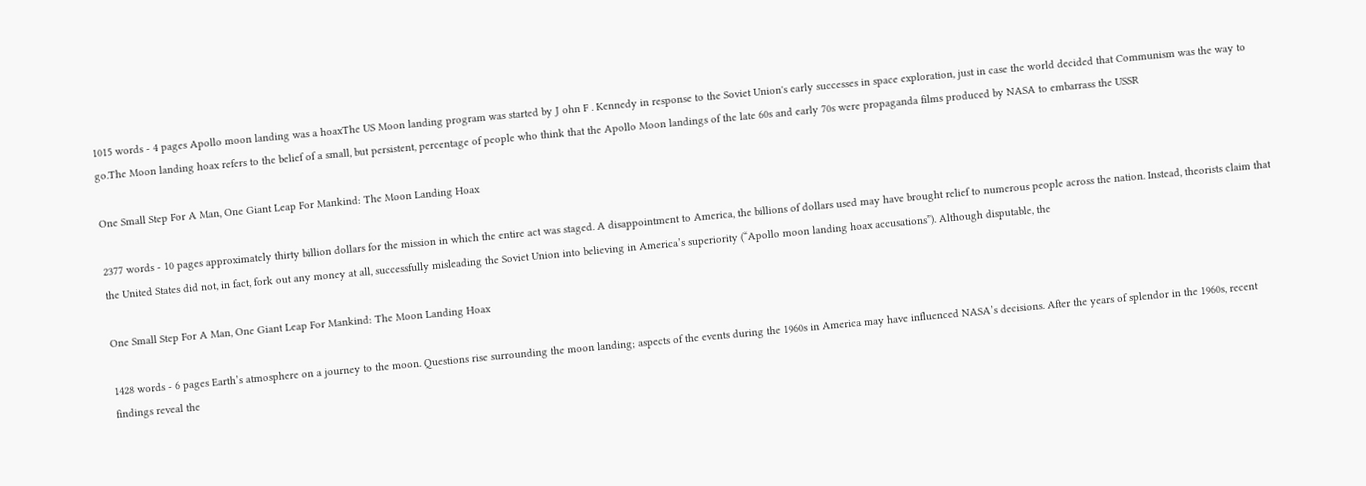1015 words - 4 pages Apollo moon landing was a hoaxThe US Moon landing program was started by J ohn F . Kennedy in response to the Soviet Union's early successes in space exploration, just in case the world decided that Communism was the way to go.The Moon landing hoax refers to the belief of a small, but persistent, percentage of people who think that the Apollo Moon landings of the late 60s and early 70s were propaganda films produced by NASA to embarrass the USSR

One Small Step For A Man, One Giant Leap For Mankind: The Moon Landing Hoax

2377 words - 10 pages approximately thirty billion dollars for the mission in which the entire act was staged. A disappointment to America, the billions of dollars used may have brought relief to numerous people across the nation. Instead, theorists claim that the United States did not, in fact, fork out any money at all, successfully misleading the Soviet Union into believing in America’s superiority (“Apollo moon landing hoax accusations”). Although disputable, the

One Small Step For A Man, One Giant Leap For Mankind: The Moon Landing Hoax

1428 words - 6 pages Earth’s atmosphere on a journey to the moon. Questions rise surrounding the moon landing; aspects of the events during the 1960s in America may have influenced NASA’s decisions. After the years of splendor in the 1960s, recent findings reveal the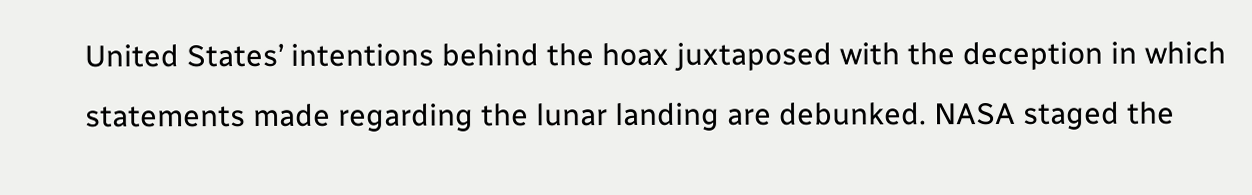United States’ intentions behind the hoax juxtaposed with the deception in which statements made regarding the lunar landing are debunked. NASA staged the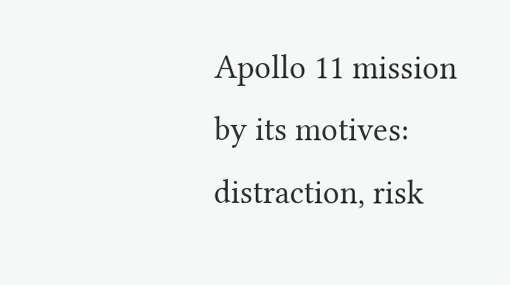Apollo 11 mission by its motives: distraction, risk